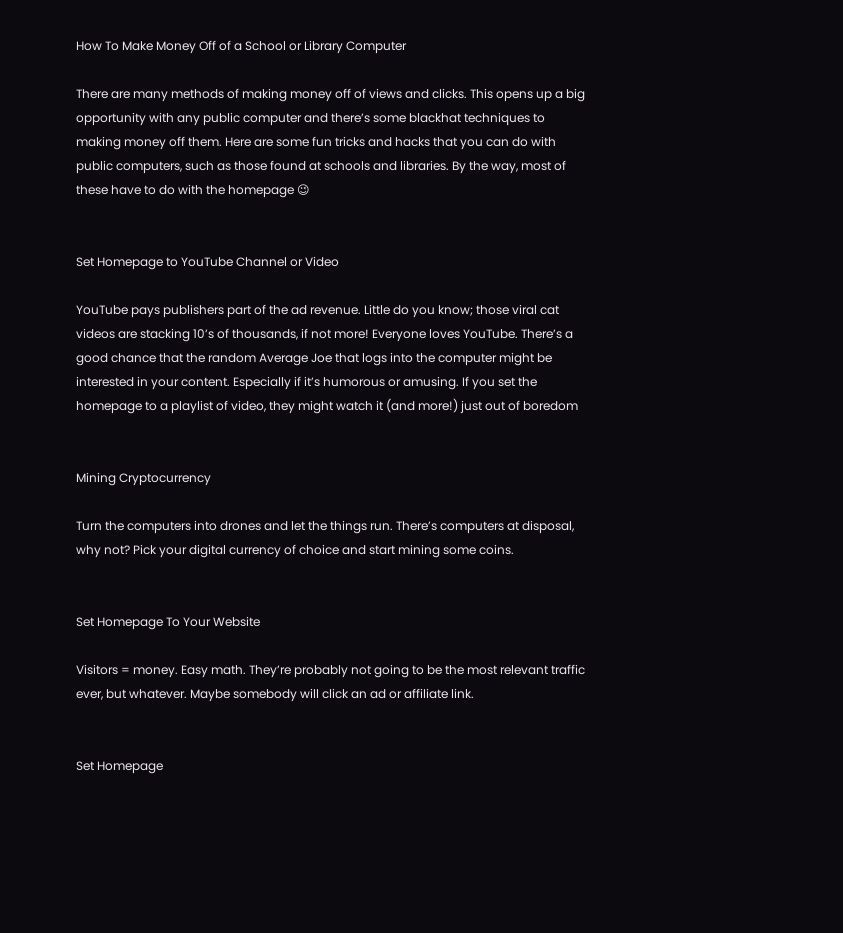How To Make Money Off of a School or Library Computer

There are many methods of making money off of views and clicks. This opens up a big opportunity with any public computer and there’s some blackhat techniques to making money off them. Here are some fun tricks and hacks that you can do with public computers, such as those found at schools and libraries. By the way, most of these have to do with the homepage 😉


Set Homepage to YouTube Channel or Video

YouTube pays publishers part of the ad revenue. Little do you know; those viral cat videos are stacking 10’s of thousands, if not more! Everyone loves YouTube. There’s a good chance that the random Average Joe that logs into the computer might be interested in your content. Especially if it’s humorous or amusing. If you set the homepage to a playlist of video, they might watch it (and more!) just out of boredom


Mining Cryptocurrency

Turn the computers into drones and let the things run. There’s computers at disposal, why not? Pick your digital currency of choice and start mining some coins.


Set Homepage To Your Website

Visitors = money. Easy math. They’re probably not going to be the most relevant traffic ever, but whatever. Maybe somebody will click an ad or affiliate link.


Set Homepage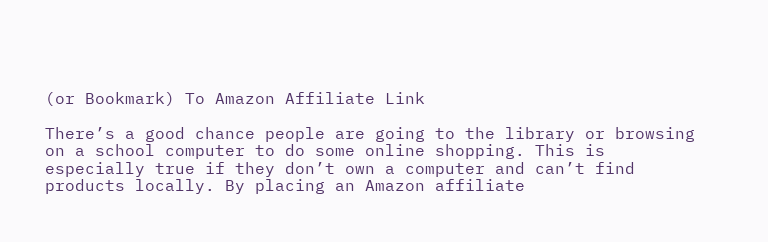(or Bookmark) To Amazon Affiliate Link

There’s a good chance people are going to the library or browsing on a school computer to do some online shopping. This is especially true if they don’t own a computer and can’t find products locally. By placing an Amazon affiliate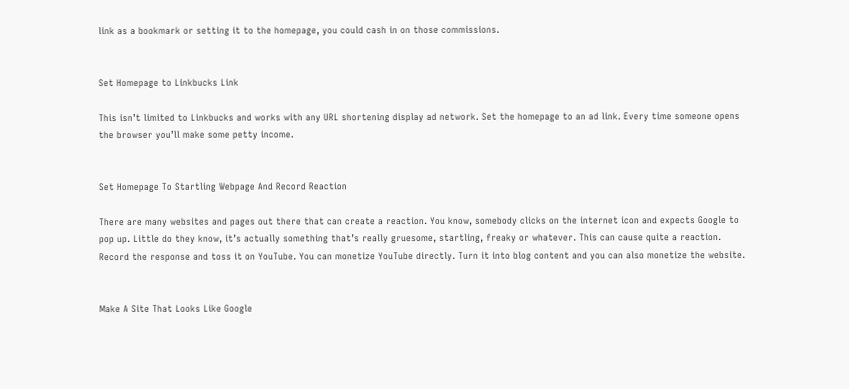link as a bookmark or setting it to the homepage, you could cash in on those commissions.


Set Homepage to Linkbucks Link

This isn’t limited to Linkbucks and works with any URL shortening display ad network. Set the homepage to an ad link. Every time someone opens the browser you’ll make some petty income.


Set Homepage To Startling Webpage And Record Reaction

There are many websites and pages out there that can create a reaction. You know, somebody clicks on the internet icon and expects Google to pop up. Little do they know, it’s actually something that’s really gruesome, startling, freaky or whatever. This can cause quite a reaction. Record the response and toss it on YouTube. You can monetize YouTube directly. Turn it into blog content and you can also monetize the website.


Make A Site That Looks Like Google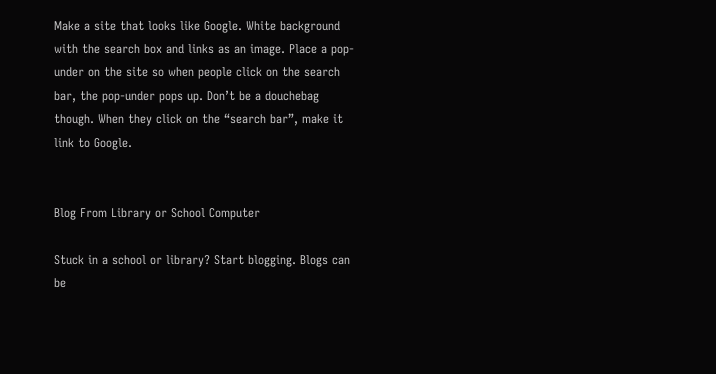Make a site that looks like Google. White background with the search box and links as an image. Place a pop-under on the site so when people click on the search bar, the pop-under pops up. Don’t be a douchebag though. When they click on the “search bar”, make it link to Google.


Blog From Library or School Computer

Stuck in a school or library? Start blogging. Blogs can be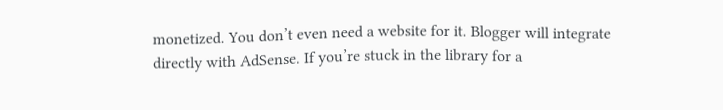monetized. You don’t even need a website for it. Blogger will integrate directly with AdSense. If you’re stuck in the library for a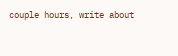couple hours, write about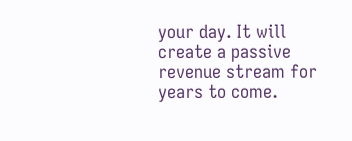your day. It will create a passive revenue stream for years to come.